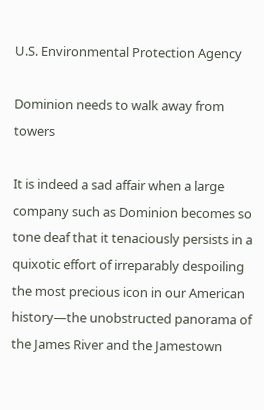U.S. Environmental Protection Agency

Dominion needs to walk away from towers

It is indeed a sad affair when a large company such as Dominion becomes so tone deaf that it tenaciously persists in a quixotic effort of irreparably despoiling the most precious icon in our American history—the unobstructed panorama of the James River and the Jamestown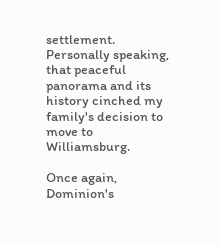settlement. Personally speaking, that peaceful panorama and its history cinched my family's decision to move to Williamsburg.

Once again, Dominion's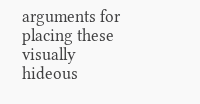arguments for placing these visually hideous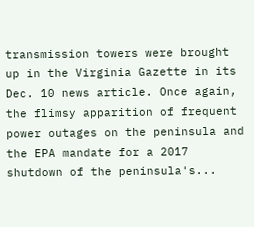transmission towers were brought up in the Virginia Gazette in its Dec. 10 news article. Once again, the flimsy apparition of frequent power outages on the peninsula and the EPA mandate for a 2017 shutdown of the peninsula's...